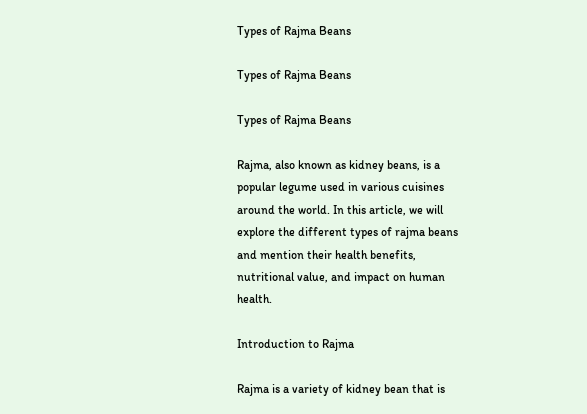Types of Rajma Beans

Types of Rajma Beans

Types of Rajma Beans

Rajma, also known as kidney beans, is a popular legume used in various cuisines around the world. In this article, we will explore the different types of rajma beans and mention their health benefits, nutritional value, and impact on human health.

Introduction to Rajma

Rajma is a variety of kidney bean that is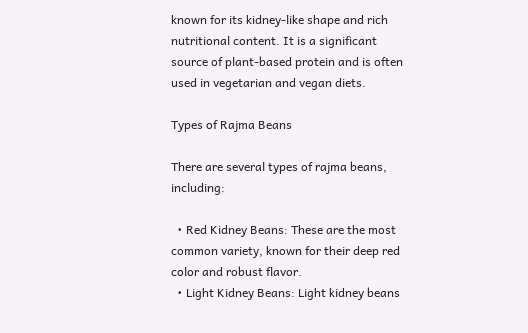known for its kidney-like shape and rich nutritional content. It is a significant source of plant-based protein and is often used in vegetarian and vegan diets.

Types of Rajma Beans

There are several types of rajma beans, including:

  • Red Kidney Beans: These are the most common variety, known for their deep red color and robust flavor.
  • Light Kidney Beans: Light kidney beans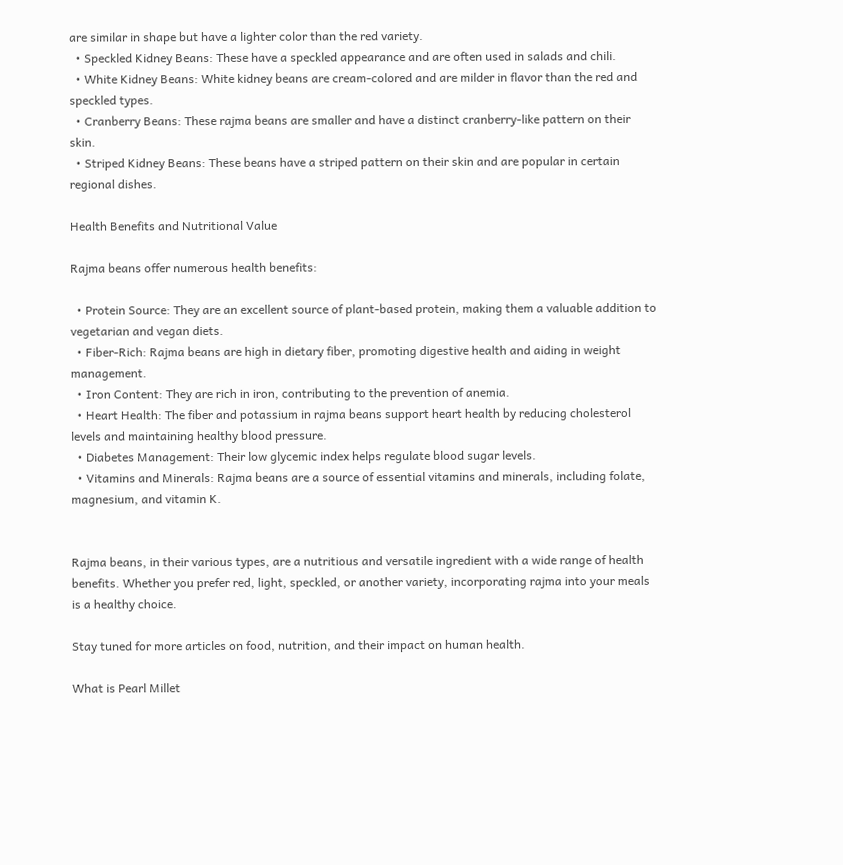are similar in shape but have a lighter color than the red variety.
  • Speckled Kidney Beans: These have a speckled appearance and are often used in salads and chili.
  • White Kidney Beans: White kidney beans are cream-colored and are milder in flavor than the red and speckled types.
  • Cranberry Beans: These rajma beans are smaller and have a distinct cranberry-like pattern on their skin.
  • Striped Kidney Beans: These beans have a striped pattern on their skin and are popular in certain regional dishes.

Health Benefits and Nutritional Value

Rajma beans offer numerous health benefits:

  • Protein Source: They are an excellent source of plant-based protein, making them a valuable addition to vegetarian and vegan diets.
  • Fiber-Rich: Rajma beans are high in dietary fiber, promoting digestive health and aiding in weight management.
  • Iron Content: They are rich in iron, contributing to the prevention of anemia.
  • Heart Health: The fiber and potassium in rajma beans support heart health by reducing cholesterol levels and maintaining healthy blood pressure.
  • Diabetes Management: Their low glycemic index helps regulate blood sugar levels.
  • Vitamins and Minerals: Rajma beans are a source of essential vitamins and minerals, including folate, magnesium, and vitamin K.


Rajma beans, in their various types, are a nutritious and versatile ingredient with a wide range of health benefits. Whether you prefer red, light, speckled, or another variety, incorporating rajma into your meals is a healthy choice.

Stay tuned for more articles on food, nutrition, and their impact on human health.

What is Pearl Millet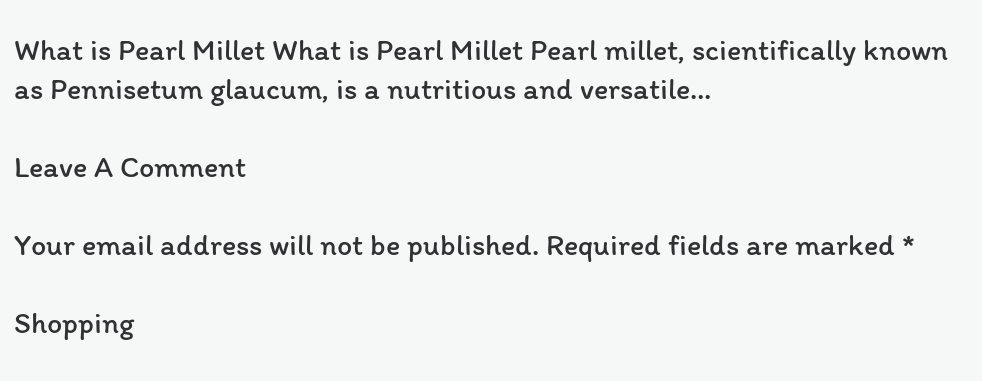What is Pearl Millet What is Pearl Millet Pearl millet, scientifically known as Pennisetum glaucum, is a nutritious and versatile…

Leave A Comment

Your email address will not be published. Required fields are marked *

Shopping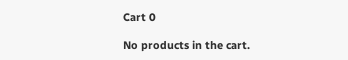Cart 0

No products in the cart.